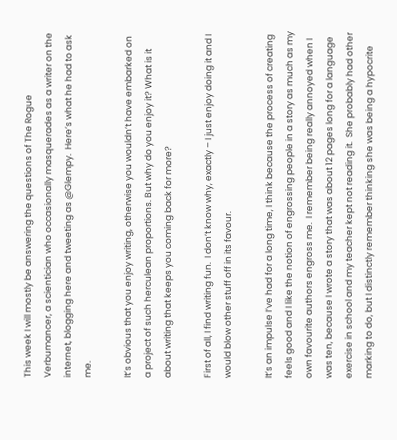This week I will mostly be answering the questions of The Rogue Verbumancer, a scientician who occasionally masquerades as a writer on the internet, blogging here and tweeting as @Glempy.  Here’s what he had to ask me.

It’s obvious that you enjoy writing, otherwise you wouldn’t have embarked on a project of such herculean proportions. But why do you enjoy it? What is it about writing that keeps you coming back for more?

First of all, I find writing fun.  I don’t know why, exactly – I just enjoy doing it and I would blow other stuff off in its favour.

It’s an impulse I’ve had for a long time, I think because the process of creating feels good and I like the notion of engrossing people in a story as much as my own favourite authors engross me.  I remember being really annoyed when I was ten, because I wrote a story that was about 12 pages long for a language exercise in school and my teacher kept not reading it.  She probably had other marking to do, but I distinctly remember thinking she was being a hypocrite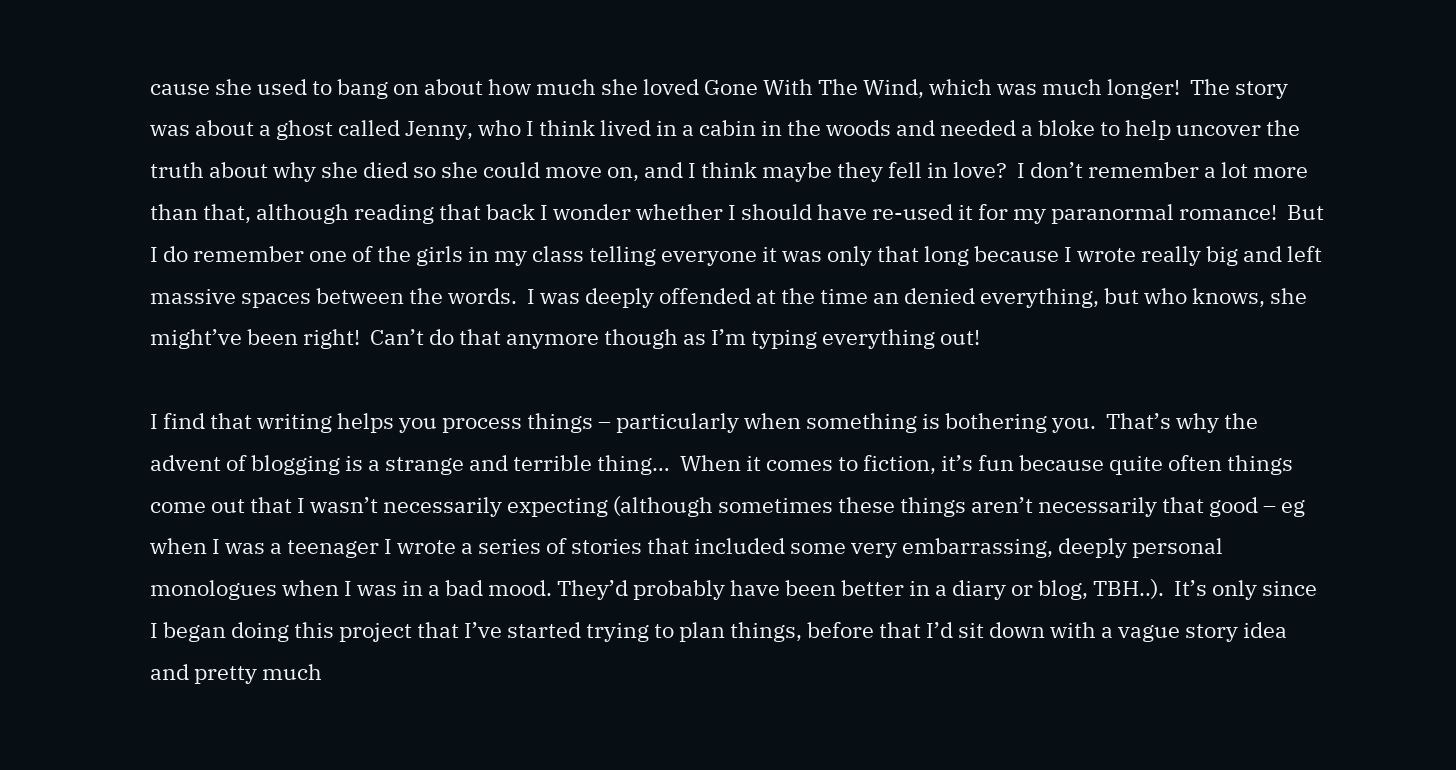cause she used to bang on about how much she loved Gone With The Wind, which was much longer!  The story was about a ghost called Jenny, who I think lived in a cabin in the woods and needed a bloke to help uncover the truth about why she died so she could move on, and I think maybe they fell in love?  I don’t remember a lot more than that, although reading that back I wonder whether I should have re-used it for my paranormal romance!  But I do remember one of the girls in my class telling everyone it was only that long because I wrote really big and left massive spaces between the words.  I was deeply offended at the time an denied everything, but who knows, she might’ve been right!  Can’t do that anymore though as I’m typing everything out!

I find that writing helps you process things – particularly when something is bothering you.  That’s why the advent of blogging is a strange and terrible thing…  When it comes to fiction, it’s fun because quite often things come out that I wasn’t necessarily expecting (although sometimes these things aren’t necessarily that good – eg when I was a teenager I wrote a series of stories that included some very embarrassing, deeply personal monologues when I was in a bad mood. They’d probably have been better in a diary or blog, TBH..).  It’s only since I began doing this project that I’ve started trying to plan things, before that I’d sit down with a vague story idea and pretty much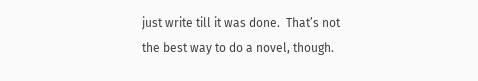just write till it was done.  That’s not the best way to do a novel, though.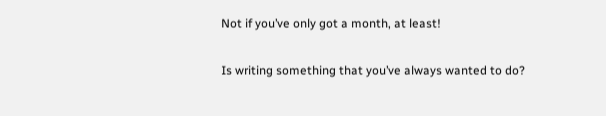Not if you’ve only got a month, at least!

Is writing something that you’ve always wanted to do?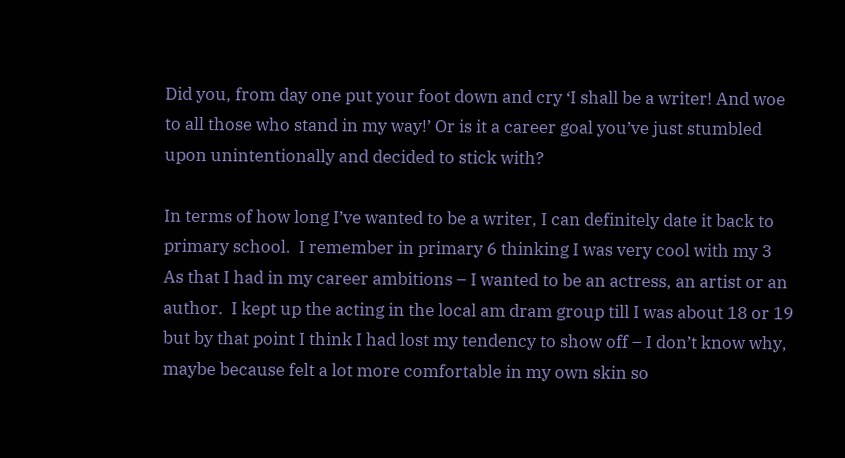Did you, from day one put your foot down and cry ‘I shall be a writer! And woe to all those who stand in my way!’ Or is it a career goal you’ve just stumbled upon unintentionally and decided to stick with?

In terms of how long I’ve wanted to be a writer, I can definitely date it back to primary school.  I remember in primary 6 thinking I was very cool with my 3 As that I had in my career ambitions – I wanted to be an actress, an artist or an author.  I kept up the acting in the local am dram group till I was about 18 or 19 but by that point I think I had lost my tendency to show off – I don’t know why, maybe because felt a lot more comfortable in my own skin so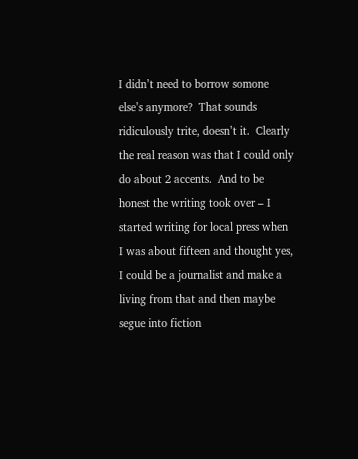I didn’t need to borrow somone else’s anymore?  That sounds ridiculously trite, doesn’t it.  Clearly the real reason was that I could only do about 2 accents.  And to be honest the writing took over – I started writing for local press when I was about fifteen and thought yes, I could be a journalist and make a living from that and then maybe segue into fiction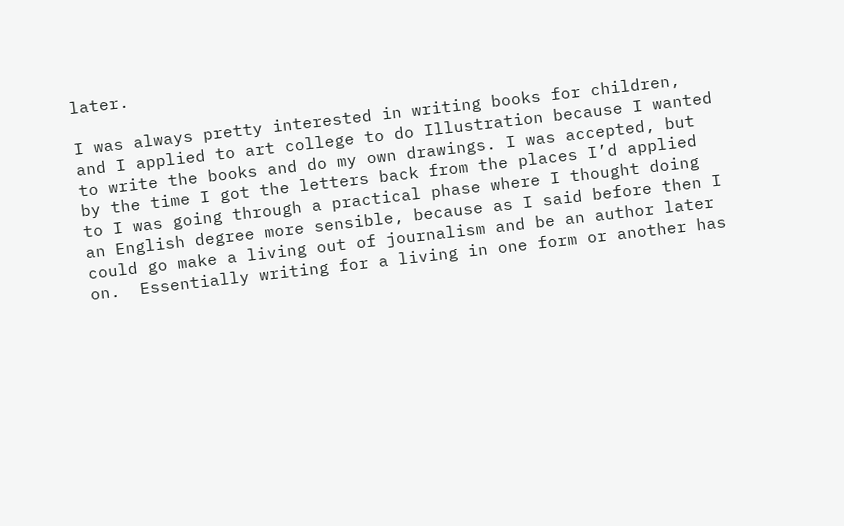later.

I was always pretty interested in writing books for children, and I applied to art college to do Illustration because I wanted to write the books and do my own drawings. I was accepted, but by the time I got the letters back from the places I’d applied to I was going through a practical phase where I thought doing an English degree more sensible, because as I said before then I could go make a living out of journalism and be an author later on.  Essentially writing for a living in one form or another has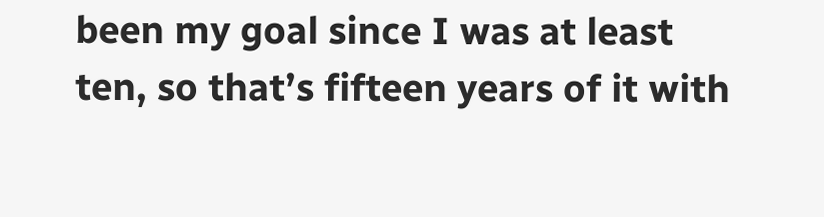been my goal since I was at least ten, so that’s fifteen years of it with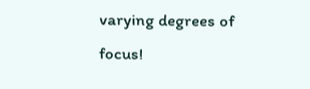varying degrees of focus!